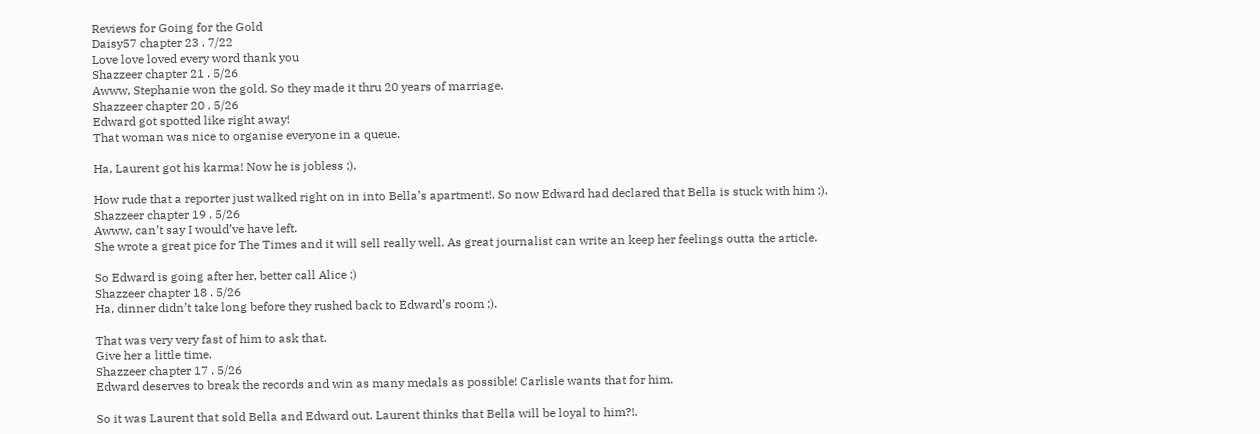Reviews for Going for the Gold
Daisy57 chapter 23 . 7/22
Love love loved every word thank you
Shazzeer chapter 21 . 5/26
Awww, Stephanie won the gold. So they made it thru 20 years of marriage.
Shazzeer chapter 20 . 5/26
Edward got spotted like right away!
That woman was nice to organise everyone in a queue.

Ha, Laurent got his karma! Now he is jobless ;).

How rude that a reporter just walked right on in into Bella’s apartment!. So now Edward had declared that Bella is stuck with him ;).
Shazzeer chapter 19 . 5/26
Awww, can’t say I would’ve have left.
She wrote a great pice for The Times and it will sell really well. As great journalist can write an keep her feelings outta the article.

So Edward is going after her, better call Alice ;)
Shazzeer chapter 18 . 5/26
Ha, dinner didn’t take long before they rushed back to Edward’s room ;).

That was very very fast of him to ask that.
Give her a little time.
Shazzeer chapter 17 . 5/26
Edward deserves to break the records and win as many medals as possible! Carlisle wants that for him.

So it was Laurent that sold Bella and Edward out. Laurent thinks that Bella will be loyal to him?!.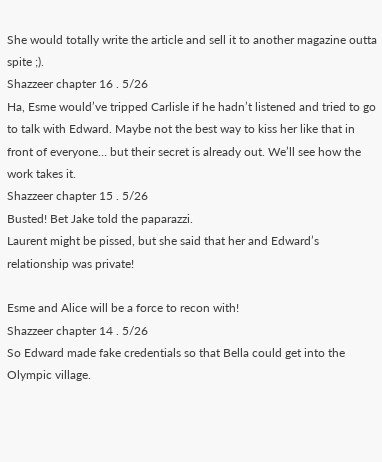She would totally write the article and sell it to another magazine outta spite ;).
Shazzeer chapter 16 . 5/26
Ha, Esme would’ve tripped Carlisle if he hadn’t listened and tried to go to talk with Edward. Maybe not the best way to kiss her like that in front of everyone… but their secret is already out. We’ll see how the work takes it.
Shazzeer chapter 15 . 5/26
Busted! Bet Jake told the paparazzi.
Laurent might be pissed, but she said that her and Edward’s relationship was private!

Esme and Alice will be a force to recon with!
Shazzeer chapter 14 . 5/26
So Edward made fake credentials so that Bella could get into the Olympic village.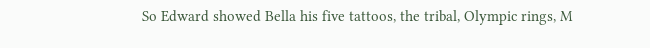So Edward showed Bella his five tattoos, the tribal, Olympic rings, M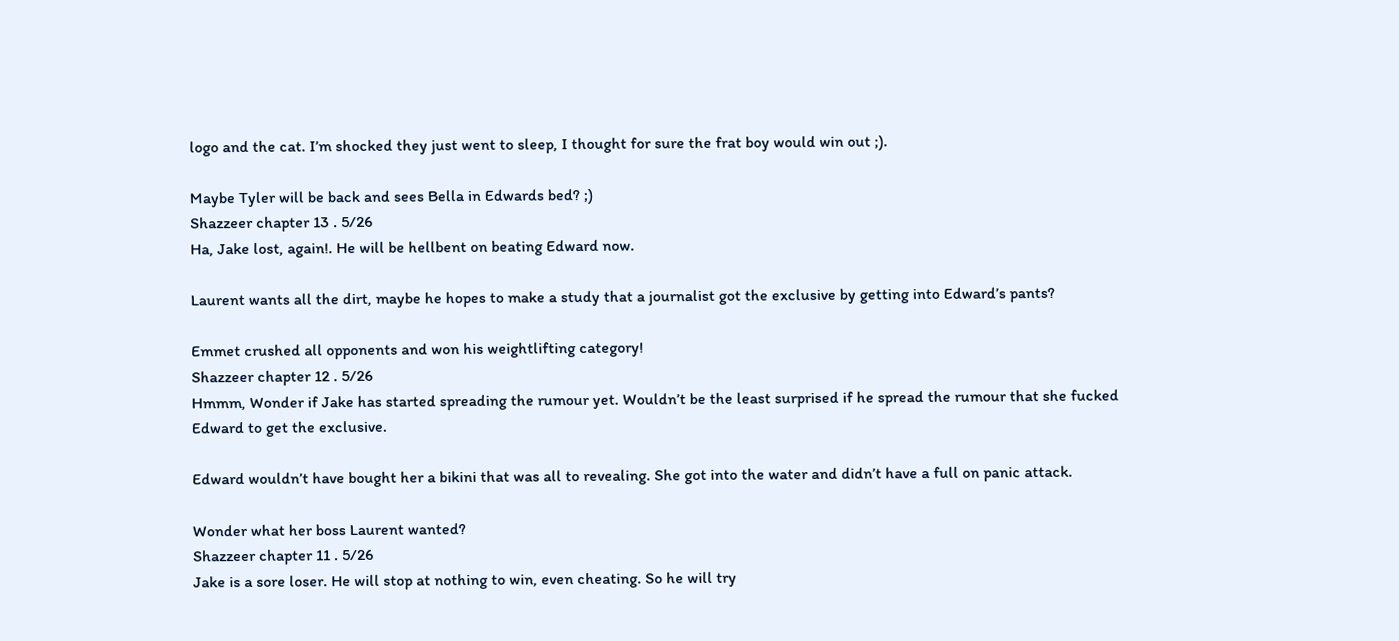logo and the cat. I’m shocked they just went to sleep, I thought for sure the frat boy would win out ;).

Maybe Tyler will be back and sees Bella in Edwards bed? ;)
Shazzeer chapter 13 . 5/26
Ha, Jake lost, again!. He will be hellbent on beating Edward now.

Laurent wants all the dirt, maybe he hopes to make a study that a journalist got the exclusive by getting into Edward’s pants?

Emmet crushed all opponents and won his weightlifting category!
Shazzeer chapter 12 . 5/26
Hmmm, Wonder if Jake has started spreading the rumour yet. Wouldn’t be the least surprised if he spread the rumour that she fucked Edward to get the exclusive.

Edward wouldn’t have bought her a bikini that was all to revealing. She got into the water and didn’t have a full on panic attack.

Wonder what her boss Laurent wanted?
Shazzeer chapter 11 . 5/26
Jake is a sore loser. He will stop at nothing to win, even cheating. So he will try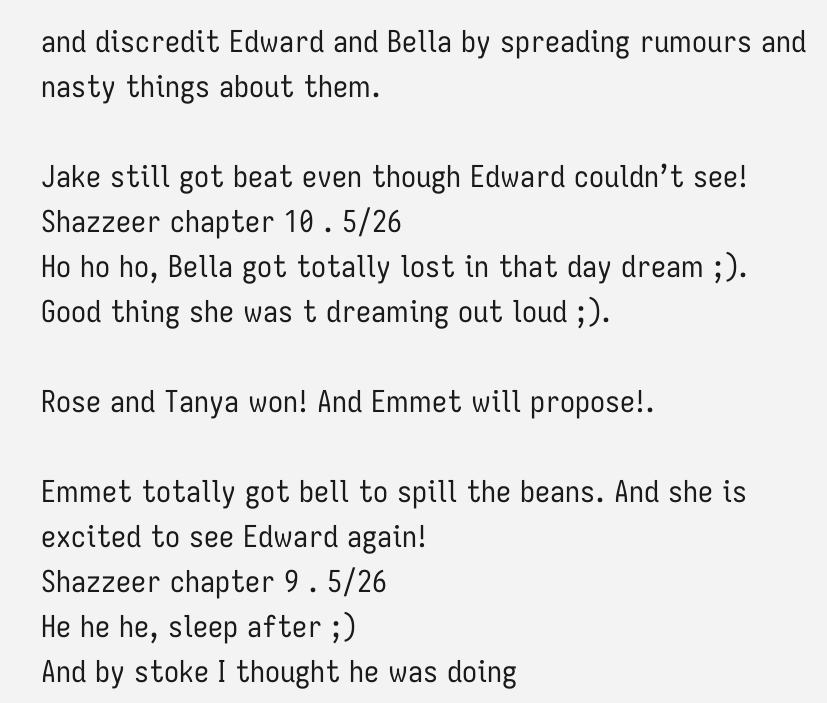and discredit Edward and Bella by spreading rumours and nasty things about them.

Jake still got beat even though Edward couldn’t see!
Shazzeer chapter 10 . 5/26
Ho ho ho, Bella got totally lost in that day dream ;).
Good thing she was t dreaming out loud ;).

Rose and Tanya won! And Emmet will propose!.

Emmet totally got bell to spill the beans. And she is excited to see Edward again!
Shazzeer chapter 9 . 5/26
He he he, sleep after ;)
And by stoke I thought he was doing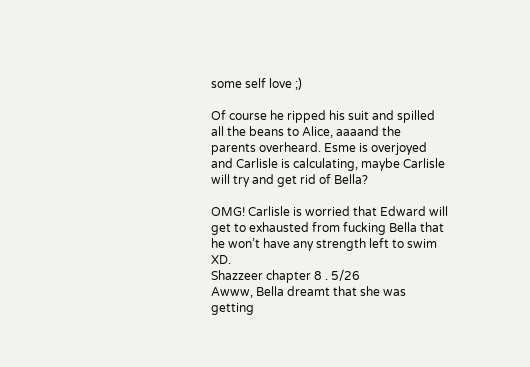some self love ;)

Of course he ripped his suit and spilled all the beans to Alice, aaaand the parents overheard. Esme is overjoyed and Carlisle is calculating, maybe Carlisle will try and get rid of Bella?

OMG! Carlisle is worried that Edward will get to exhausted from fucking Bella that he won’t have any strength left to swim XD.
Shazzeer chapter 8 . 5/26
Awww, Bella dreamt that she was getting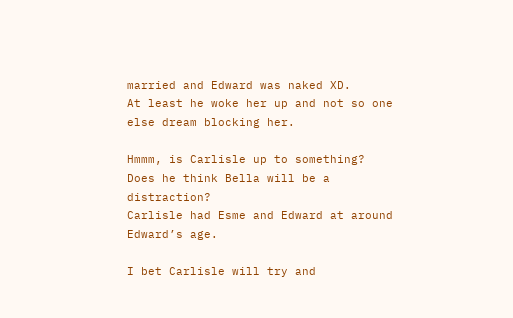married and Edward was naked XD.
At least he woke her up and not so one else dream blocking her.

Hmmm, is Carlisle up to something?
Does he think Bella will be a distraction?
Carlisle had Esme and Edward at around Edward’s age.

I bet Carlisle will try and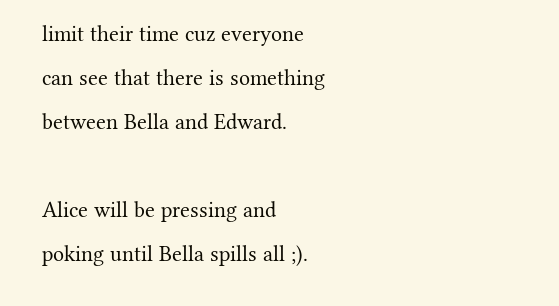limit their time cuz everyone can see that there is something between Bella and Edward.

Alice will be pressing and poking until Bella spills all ;).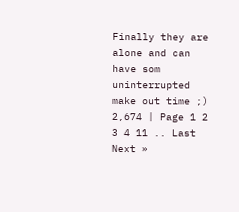Finally they are alone and can have som uninterrupted make out time ;)
2,674 | Page 1 2 3 4 11 .. Last Next »